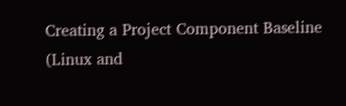Creating a Project Component Baseline (Linux and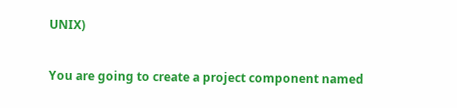UNIX)

You are going to create a project component named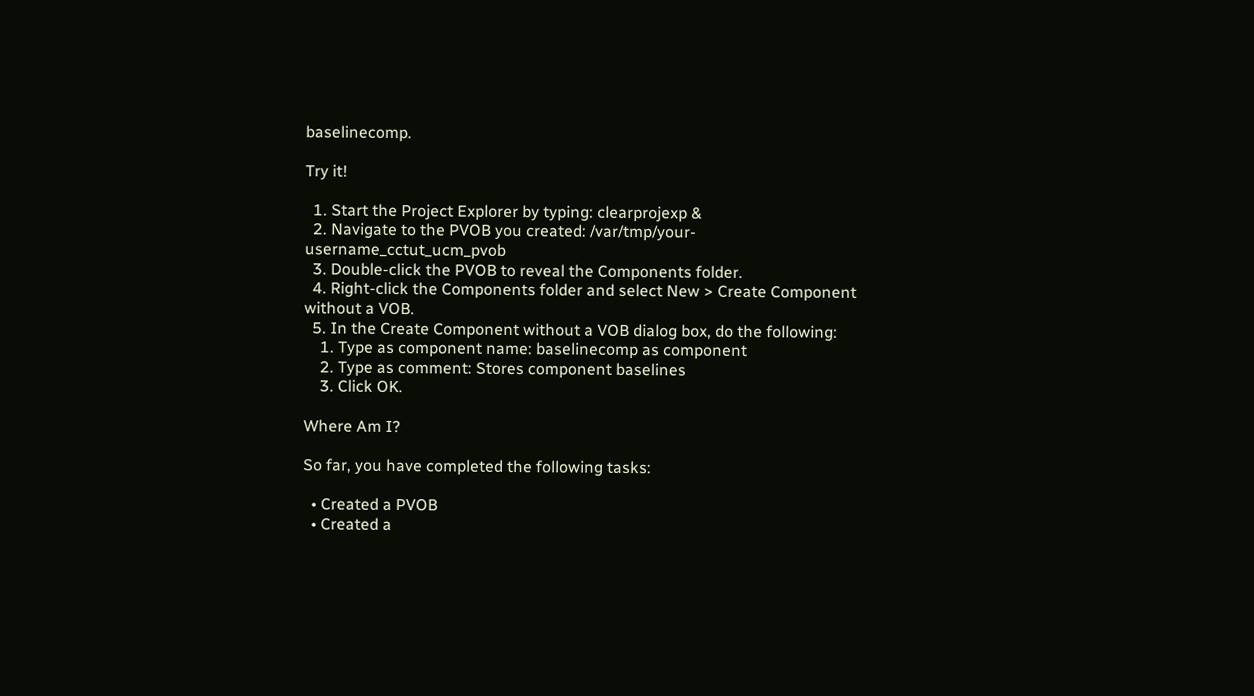baselinecomp.

Try it!

  1. Start the Project Explorer by typing: clearprojexp &
  2. Navigate to the PVOB you created: /var/tmp/your-username_cctut_ucm_pvob
  3. Double-click the PVOB to reveal the Components folder.
  4. Right-click the Components folder and select New > Create Component without a VOB.
  5. In the Create Component without a VOB dialog box, do the following:
    1. Type as component name: baselinecomp as component
    2. Type as comment: Stores component baselines
    3. Click OK.

Where Am I?

So far, you have completed the following tasks:

  • Created a PVOB
  • Created a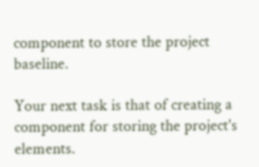component to store the project baseline.

Your next task is that of creating a component for storing the project's elements.